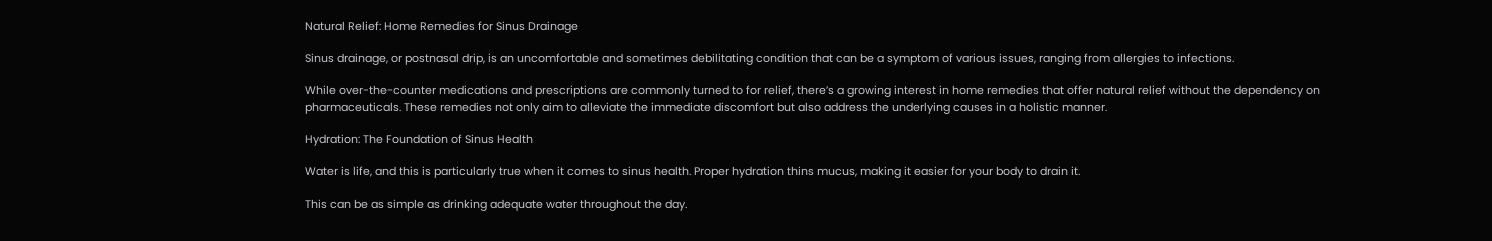Natural Relief: Home Remedies for Sinus Drainage

Sinus drainage, or postnasal drip, is an uncomfortable and sometimes debilitating condition that can be a symptom of various issues, ranging from allergies to infections.

While over-the-counter medications and prescriptions are commonly turned to for relief, there’s a growing interest in home remedies that offer natural relief without the dependency on pharmaceuticals. These remedies not only aim to alleviate the immediate discomfort but also address the underlying causes in a holistic manner.

Hydration: The Foundation of Sinus Health

Water is life, and this is particularly true when it comes to sinus health. Proper hydration thins mucus, making it easier for your body to drain it.

This can be as simple as drinking adequate water throughout the day.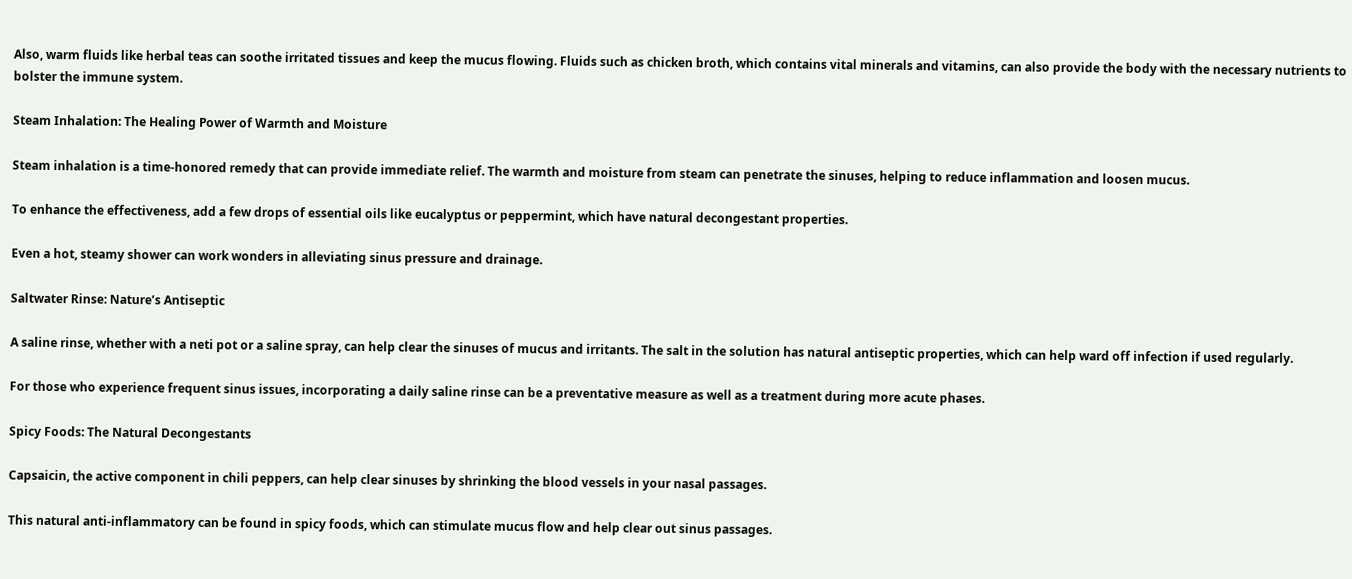Also, warm fluids like herbal teas can soothe irritated tissues and keep the mucus flowing. Fluids such as chicken broth, which contains vital minerals and vitamins, can also provide the body with the necessary nutrients to bolster the immune system.

Steam Inhalation: The Healing Power of Warmth and Moisture

Steam inhalation is a time-honored remedy that can provide immediate relief. The warmth and moisture from steam can penetrate the sinuses, helping to reduce inflammation and loosen mucus.

To enhance the effectiveness, add a few drops of essential oils like eucalyptus or peppermint, which have natural decongestant properties.

Even a hot, steamy shower can work wonders in alleviating sinus pressure and drainage.

Saltwater Rinse: Nature’s Antiseptic

A saline rinse, whether with a neti pot or a saline spray, can help clear the sinuses of mucus and irritants. The salt in the solution has natural antiseptic properties, which can help ward off infection if used regularly.

For those who experience frequent sinus issues, incorporating a daily saline rinse can be a preventative measure as well as a treatment during more acute phases.

Spicy Foods: The Natural Decongestants

Capsaicin, the active component in chili peppers, can help clear sinuses by shrinking the blood vessels in your nasal passages.

This natural anti-inflammatory can be found in spicy foods, which can stimulate mucus flow and help clear out sinus passages.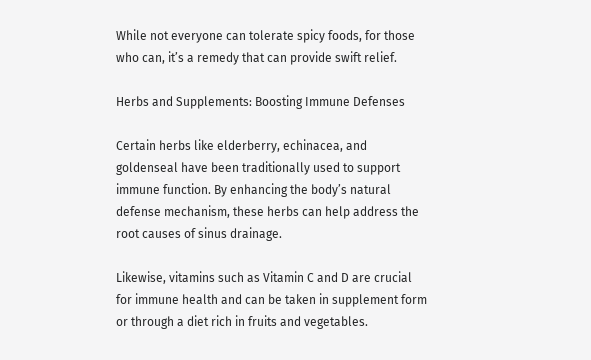While not everyone can tolerate spicy foods, for those who can, it’s a remedy that can provide swift relief.

Herbs and Supplements: Boosting Immune Defenses

Certain herbs like elderberry, echinacea, and goldenseal have been traditionally used to support immune function. By enhancing the body’s natural defense mechanism, these herbs can help address the root causes of sinus drainage.

Likewise, vitamins such as Vitamin C and D are crucial for immune health and can be taken in supplement form or through a diet rich in fruits and vegetables.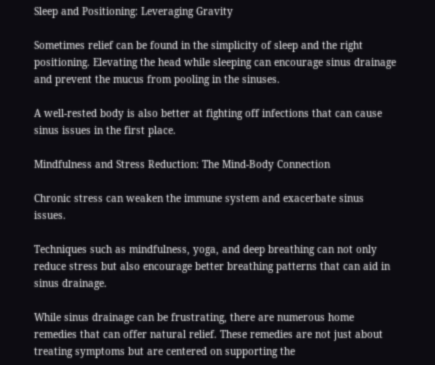Sleep and Positioning: Leveraging Gravity

Sometimes relief can be found in the simplicity of sleep and the right positioning. Elevating the head while sleeping can encourage sinus drainage and prevent the mucus from pooling in the sinuses.

A well-rested body is also better at fighting off infections that can cause sinus issues in the first place.

Mindfulness and Stress Reduction: The Mind-Body Connection

Chronic stress can weaken the immune system and exacerbate sinus issues.

Techniques such as mindfulness, yoga, and deep breathing can not only reduce stress but also encourage better breathing patterns that can aid in sinus drainage.

While sinus drainage can be frustrating, there are numerous home remedies that can offer natural relief. These remedies are not just about treating symptoms but are centered on supporting the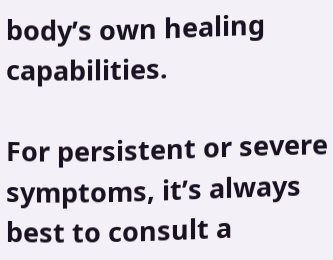body’s own healing capabilities.

For persistent or severe symptoms, it’s always best to consult a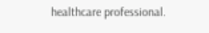healthcare professional.